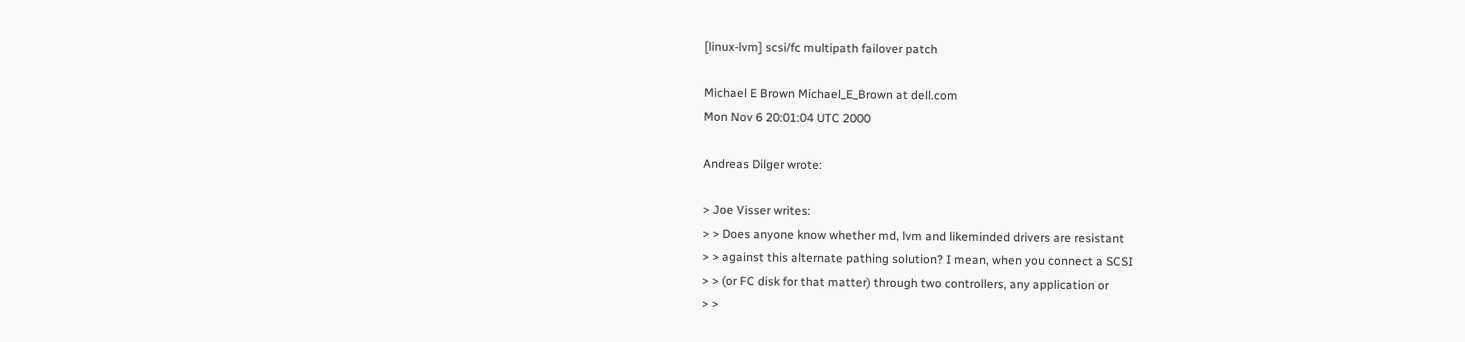[linux-lvm] scsi/fc multipath failover patch

Michael E Brown Michael_E_Brown at dell.com
Mon Nov 6 20:01:04 UTC 2000

Andreas Dilger wrote:

> Joe Visser writes:
> > Does anyone know whether md, lvm and likeminded drivers are resistant
> > against this alternate pathing solution? I mean, when you connect a SCSI
> > (or FC disk for that matter) through two controllers, any application or
> >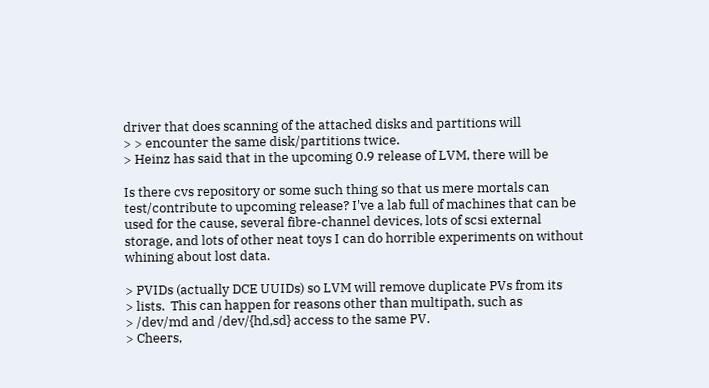driver that does scanning of the attached disks and partitions will
> > encounter the same disk/partitions twice.
> Heinz has said that in the upcoming 0.9 release of LVM, there will be

Is there cvs repository or some such thing so that us mere mortals can
test/contribute to upcoming release? I've a lab full of machines that can be
used for the cause, several fibre-channel devices, lots of scsi external
storage, and lots of other neat toys I can do horrible experiments on without
whining about lost data.

> PVIDs (actually DCE UUIDs) so LVM will remove duplicate PVs from its
> lists.  This can happen for reasons other than multipath, such as
> /dev/md and /dev/{hd,sd} access to the same PV.
> Cheers,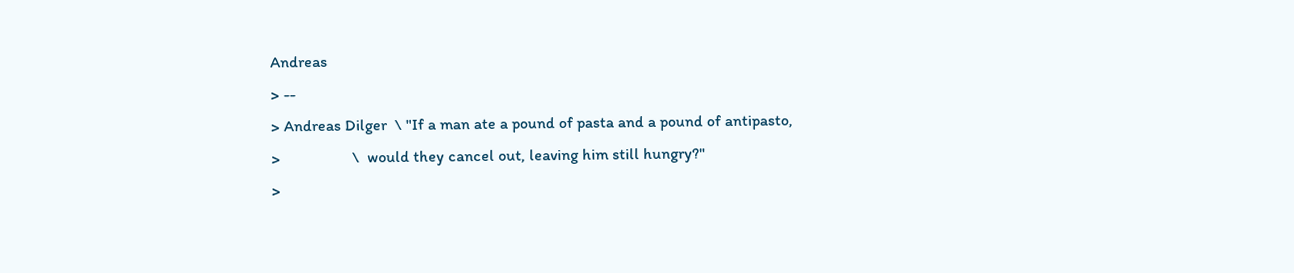Andreas
> --
> Andreas Dilger  \ "If a man ate a pound of pasta and a pound of antipasto,
>                  \  would they cancel out, leaving him still hungry?"
>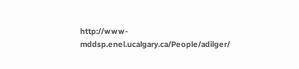http://www-mddsp.enel.ucalgary.ca/People/adilger/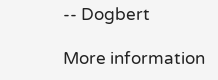-- Dogbert

More information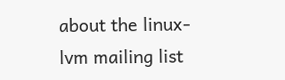about the linux-lvm mailing list